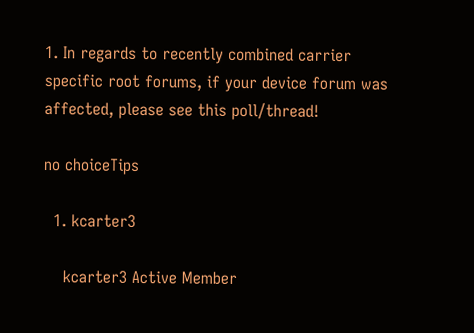1. In regards to recently combined carrier specific root forums, if your device forum was affected, please see this poll/thread!

no choiceTips

  1. kcarter3

    kcarter3 Active Member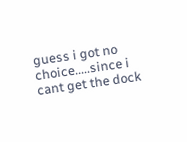guess i got no choice.....since i cant get the dock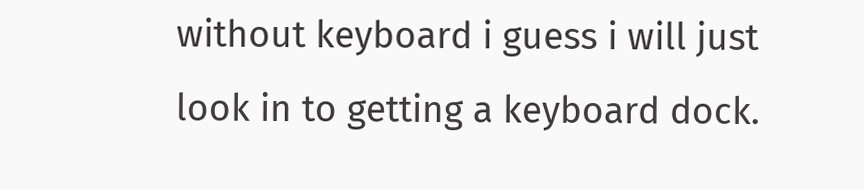without keyboard i guess i will just look in to getting a keyboard dock.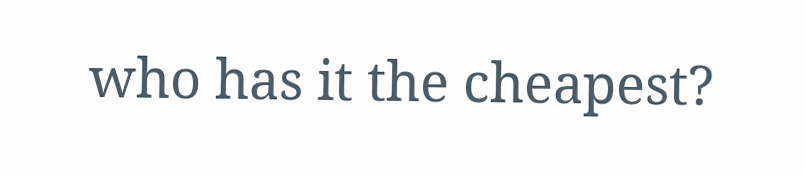who has it the cheapest?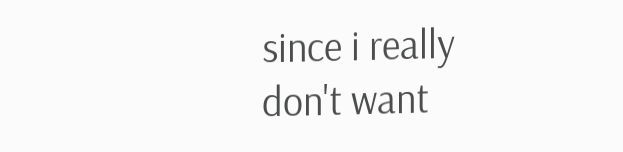since i really don't want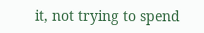it, not trying to spend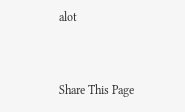alot


Share This Page